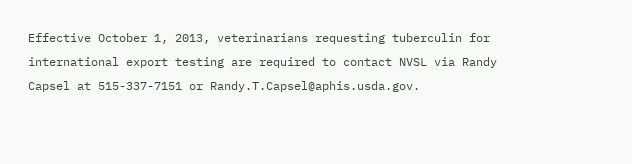Effective October 1, 2013, veterinarians requesting tuberculin for international export testing are required to contact NVSL via Randy Capsel at 515-337-7151 or Randy.T.Capsel@aphis.usda.gov.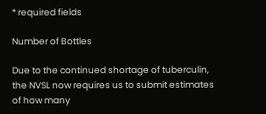* required fields

Number of Bottles

Due to the continued shortage of tuberculin, the NVSL now requires us to submit estimates of how many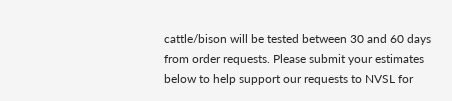cattle/bison will be tested between 30 and 60 days from order requests. Please submit your estimates below to help support our requests to NVSL for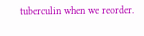tuberculin when we reorder.